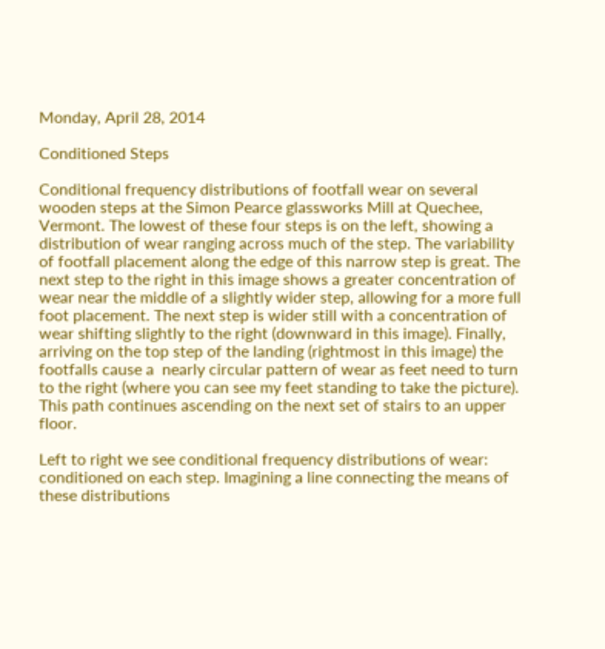Monday, April 28, 2014

Conditioned Steps

Conditional frequency distributions of footfall wear on several wooden steps at the Simon Pearce glassworks Mill at Quechee, Vermont. The lowest of these four steps is on the left, showing a distribution of wear ranging across much of the step. The variability of footfall placement along the edge of this narrow step is great. The next step to the right in this image shows a greater concentration of wear near the middle of a slightly wider step, allowing for a more full foot placement. The next step is wider still with a concentration of wear shifting slightly to the right (downward in this image). Finally, arriving on the top step of the landing (rightmost in this image) the footfalls cause a  nearly circular pattern of wear as feet need to turn to the right (where you can see my feet standing to take the picture). This path continues ascending on the next set of stairs to an upper floor.

Left to right we see conditional frequency distributions of wear: conditioned on each step. Imagining a line connecting the means of these distributions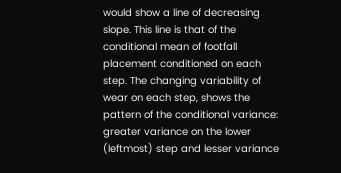would show a line of decreasing slope. This line is that of the conditional mean of footfall placement conditioned on each step. The changing variability of wear on each step, shows the pattern of the conditional variance: greater variance on the lower (leftmost) step and lesser variance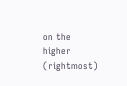on the higher (rightmost)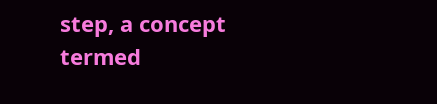step, a concept termed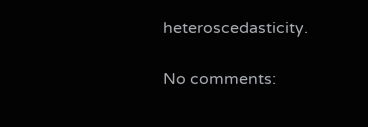heteroscedasticity.

No comments: